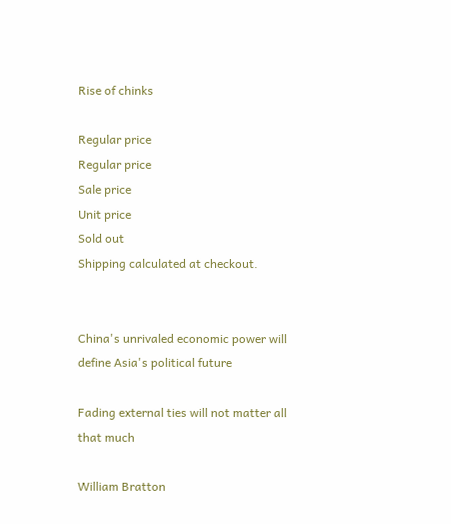Rise of chinks

Regular price
Regular price
Sale price
Unit price
Sold out
Shipping calculated at checkout.


China's unrivaled economic power will define Asia's political future

Fading external ties will not matter all that much

William Bratton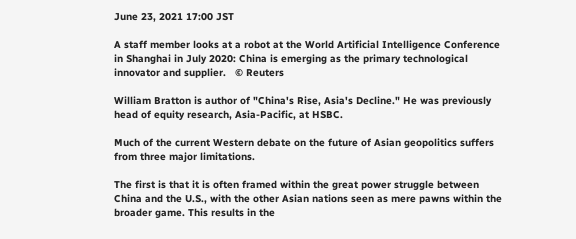June 23, 2021 17:00 JST

A staff member looks at a robot at the World Artificial Intelligence Conference in Shanghai in July 2020: China is emerging as the primary technological innovator and supplier.   © Reuters

William Bratton is author of "China's Rise, Asia's Decline." He was previously head of equity research, Asia-Pacific, at HSBC.

Much of the current Western debate on the future of Asian geopolitics suffers from three major limitations.

The first is that it is often framed within the great power struggle between China and the U.S., with the other Asian nations seen as mere pawns within the broader game. This results in the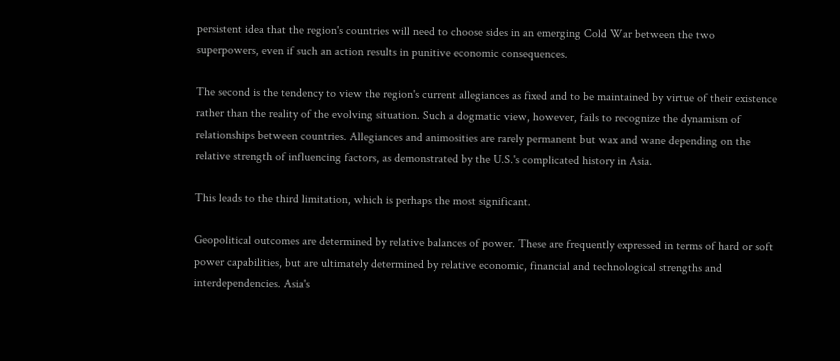persistent idea that the region's countries will need to choose sides in an emerging Cold War between the two superpowers, even if such an action results in punitive economic consequences.

The second is the tendency to view the region's current allegiances as fixed and to be maintained by virtue of their existence rather than the reality of the evolving situation. Such a dogmatic view, however, fails to recognize the dynamism of relationships between countries. Allegiances and animosities are rarely permanent but wax and wane depending on the relative strength of influencing factors, as demonstrated by the U.S.'s complicated history in Asia.

This leads to the third limitation, which is perhaps the most significant.

Geopolitical outcomes are determined by relative balances of power. These are frequently expressed in terms of hard or soft power capabilities, but are ultimately determined by relative economic, financial and technological strengths and interdependencies. Asia's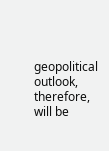geopolitical outlook, therefore, will be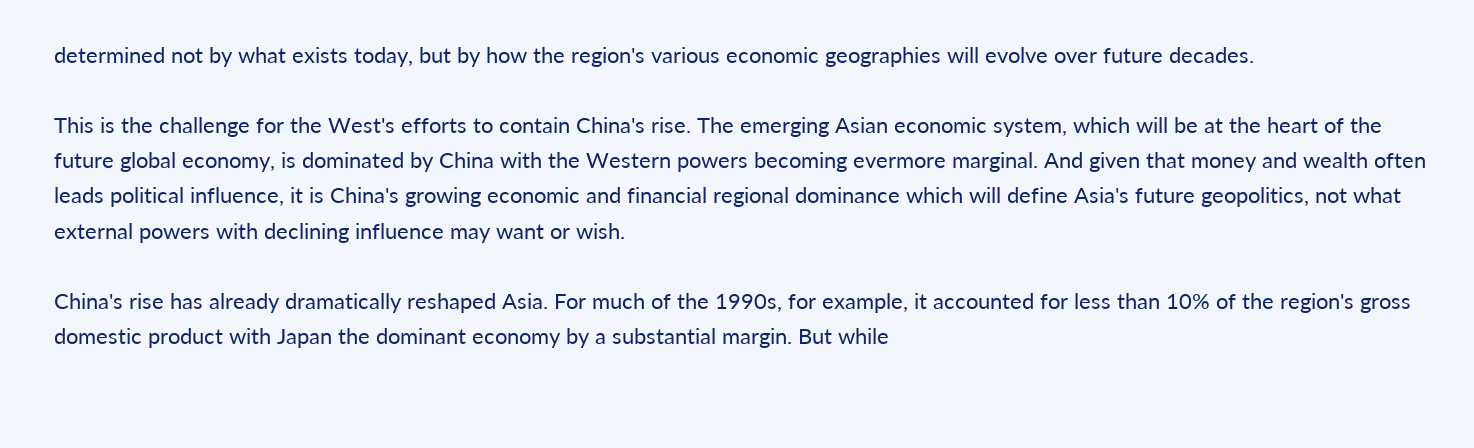determined not by what exists today, but by how the region's various economic geographies will evolve over future decades.

This is the challenge for the West's efforts to contain China's rise. The emerging Asian economic system, which will be at the heart of the future global economy, is dominated by China with the Western powers becoming evermore marginal. And given that money and wealth often leads political influence, it is China's growing economic and financial regional dominance which will define Asia's future geopolitics, not what external powers with declining influence may want or wish.

China's rise has already dramatically reshaped Asia. For much of the 1990s, for example, it accounted for less than 10% of the region's gross domestic product with Japan the dominant economy by a substantial margin. But while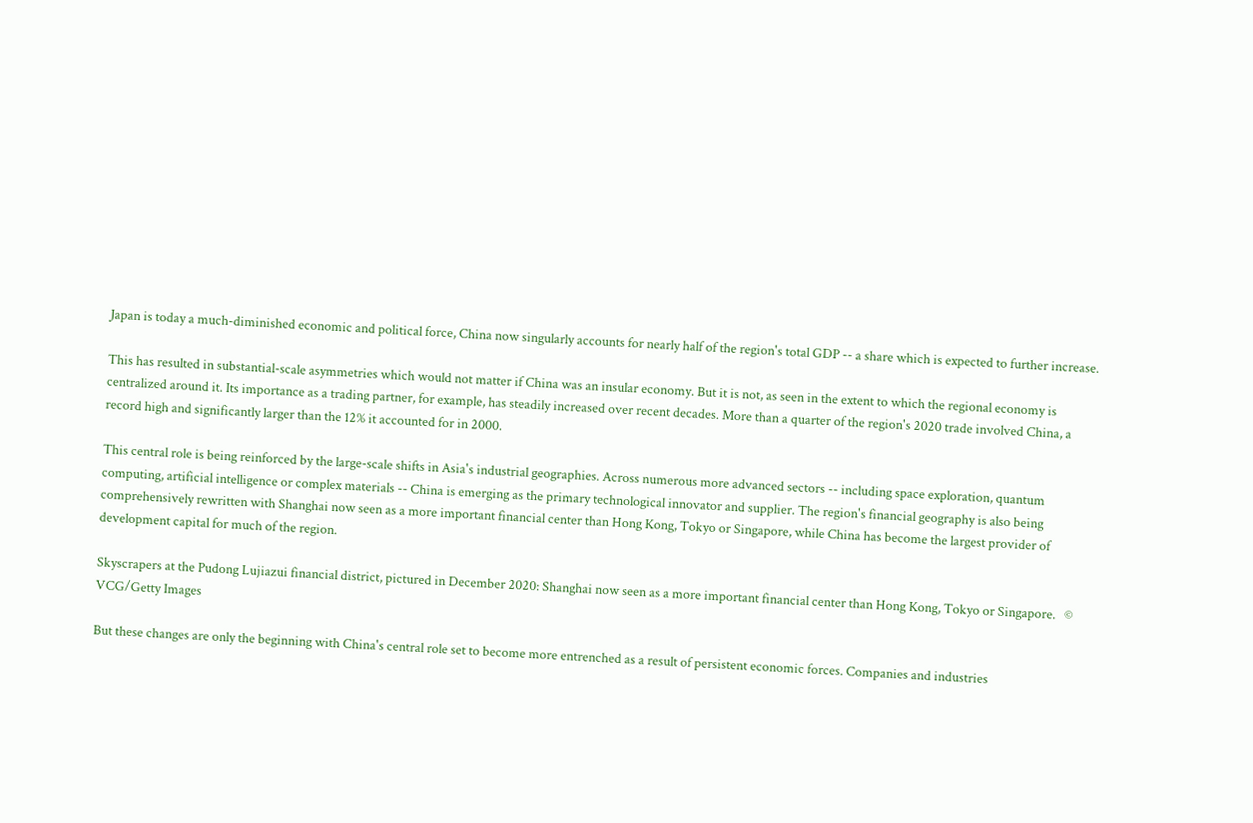Japan is today a much-diminished economic and political force, China now singularly accounts for nearly half of the region's total GDP -- a share which is expected to further increase.

This has resulted in substantial-scale asymmetries which would not matter if China was an insular economy. But it is not, as seen in the extent to which the regional economy is centralized around it. Its importance as a trading partner, for example, has steadily increased over recent decades. More than a quarter of the region's 2020 trade involved China, a record high and significantly larger than the 12% it accounted for in 2000.

This central role is being reinforced by the large-scale shifts in Asia's industrial geographies. Across numerous more advanced sectors -- including space exploration, quantum computing, artificial intelligence or complex materials -- China is emerging as the primary technological innovator and supplier. The region's financial geography is also being comprehensively rewritten with Shanghai now seen as a more important financial center than Hong Kong, Tokyo or Singapore, while China has become the largest provider of development capital for much of the region.

Skyscrapers at the Pudong Lujiazui financial district, pictured in December 2020: Shanghai now seen as a more important financial center than Hong Kong, Tokyo or Singapore.   © VCG/Getty Images

But these changes are only the beginning with China's central role set to become more entrenched as a result of persistent economic forces. Companies and industries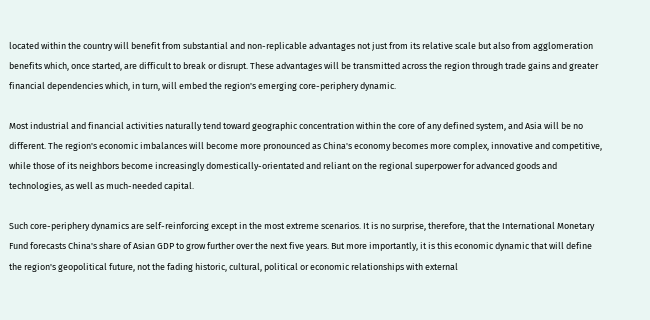located within the country will benefit from substantial and non-replicable advantages not just from its relative scale but also from agglomeration benefits which, once started, are difficult to break or disrupt. These advantages will be transmitted across the region through trade gains and greater financial dependencies which, in turn, will embed the region's emerging core-periphery dynamic.

Most industrial and financial activities naturally tend toward geographic concentration within the core of any defined system, and Asia will be no different. The region's economic imbalances will become more pronounced as China's economy becomes more complex, innovative and competitive, while those of its neighbors become increasingly domestically-orientated and reliant on the regional superpower for advanced goods and technologies, as well as much-needed capital.

Such core-periphery dynamics are self-reinforcing except in the most extreme scenarios. It is no surprise, therefore, that the International Monetary Fund forecasts China's share of Asian GDP to grow further over the next five years. But more importantly, it is this economic dynamic that will define the region's geopolitical future, not the fading historic, cultural, political or economic relationships with external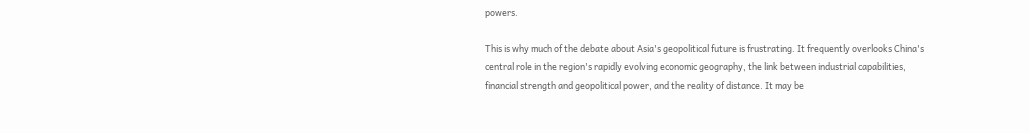powers.

This is why much of the debate about Asia's geopolitical future is frustrating. It frequently overlooks China's central role in the region's rapidly evolving economic geography, the link between industrial capabilities, financial strength and geopolitical power, and the reality of distance. It may be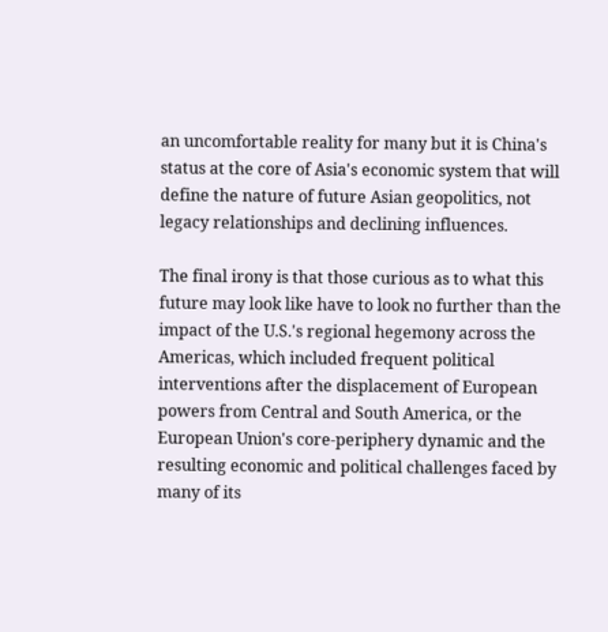an uncomfortable reality for many but it is China's status at the core of Asia's economic system that will define the nature of future Asian geopolitics, not legacy relationships and declining influences.

The final irony is that those curious as to what this future may look like have to look no further than the impact of the U.S.'s regional hegemony across the Americas, which included frequent political interventions after the displacement of European powers from Central and South America, or the European Union's core-periphery dynamic and the resulting economic and political challenges faced by many of its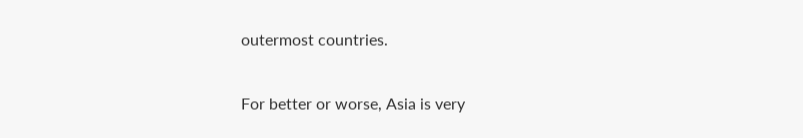outermost countries.

For better or worse, Asia is very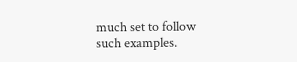much set to follow such examples.